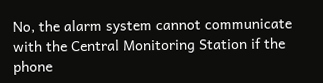No, the alarm system cannot communicate with the Central Monitoring Station if the phone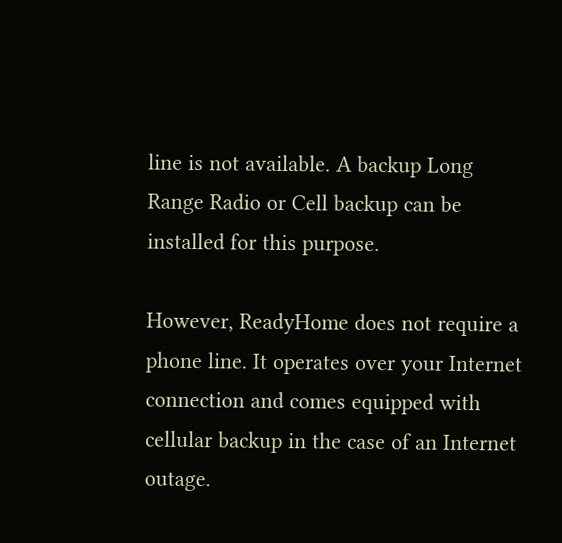line is not available. A backup Long Range Radio or Cell backup can be installed for this purpose.

However, ReadyHome does not require a phone line. It operates over your Internet connection and comes equipped with cellular backup in the case of an Internet outage.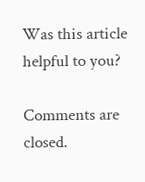Was this article helpful to you?

Comments are closed.